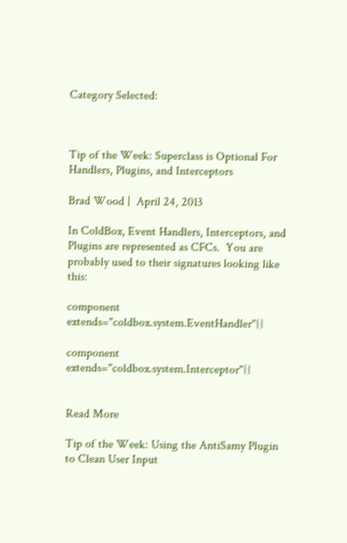Category Selected:



Tip of the Week: Superclass is Optional For Handlers, Plugins, and Interceptors

Brad Wood |  April 24, 2013

In ColdBox, Event Handlers, Interceptors, and Plugins are represented as CFCs.  You are probably used to their signatures looking like this:

component extends="coldbox.system.EventHandler"{}

component extends="coldbox.system.Interceptor"{}


Read More

Tip of the Week: Using the AntiSamy Plugin to Clean User Input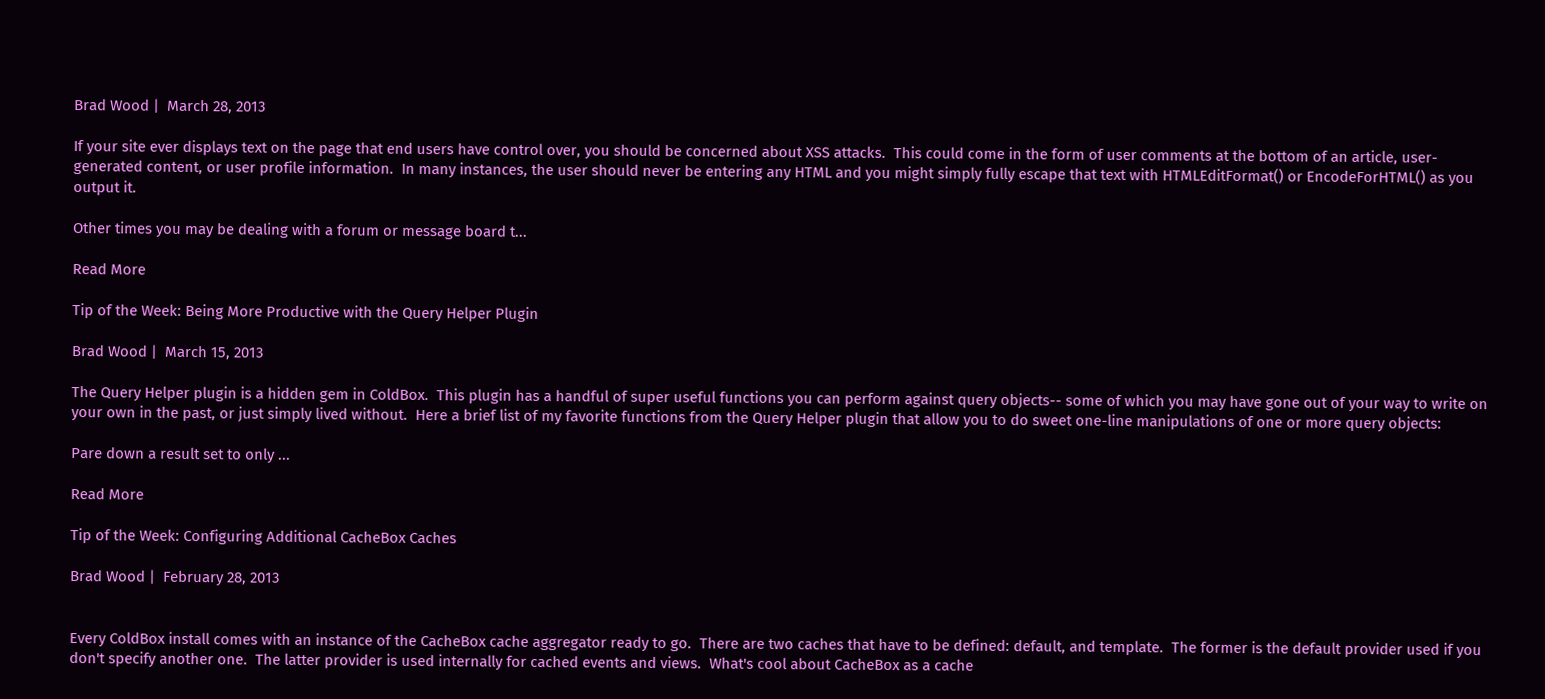Brad Wood |  March 28, 2013

If your site ever displays text on the page that end users have control over, you should be concerned about XSS attacks.  This could come in the form of user comments at the bottom of an article, user-generated content, or user profile information.  In many instances, the user should never be entering any HTML and you might simply fully escape that text with HTMLEditFormat() or EncodeForHTML() as you output it.

Other times you may be dealing with a forum or message board t...

Read More

Tip of the Week: Being More Productive with the Query Helper Plugin

Brad Wood |  March 15, 2013

The Query Helper plugin is a hidden gem in ColdBox.  This plugin has a handful of super useful functions you can perform against query objects-- some of which you may have gone out of your way to write on your own in the past, or just simply lived without.  Here a brief list of my favorite functions from the Query Helper plugin that allow you to do sweet one-line manipulations of one or more query objects:

Pare down a result set to only ...

Read More

Tip of the Week: Configuring Additional CacheBox Caches

Brad Wood |  February 28, 2013


Every ColdBox install comes with an instance of the CacheBox cache aggregator ready to go.  There are two caches that have to be defined: default, and template.  The former is the default provider used if you don't specify another one.  The latter provider is used internally for cached events and views.  What's cool about CacheBox as a cache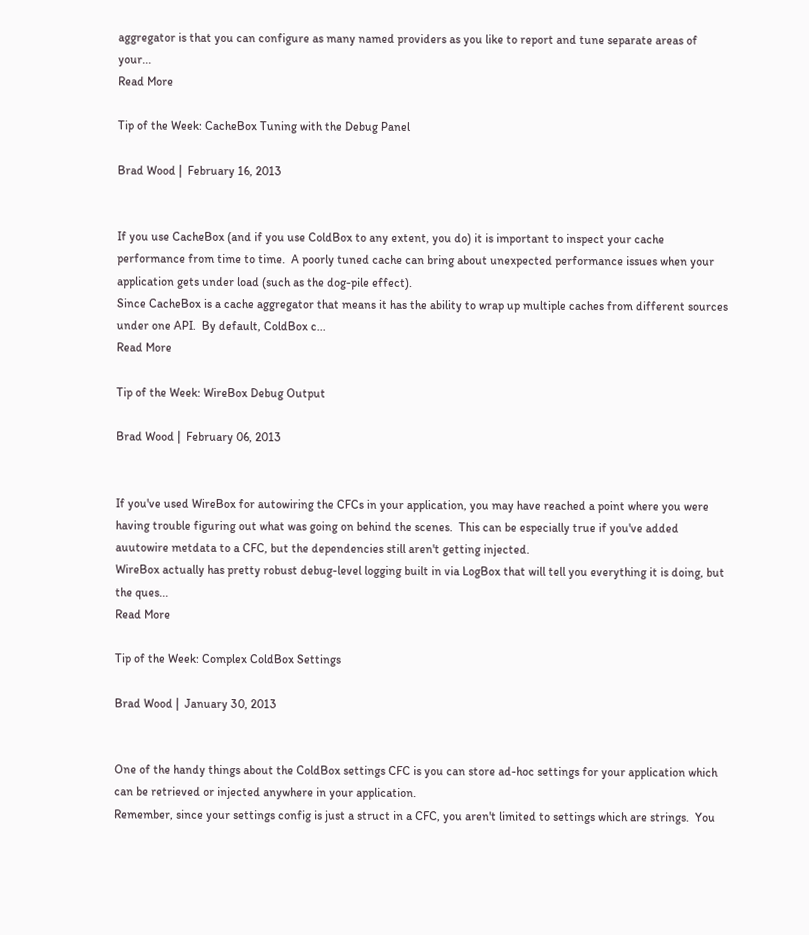aggregator is that you can configure as many named providers as you like to report and tune separate areas of your...
Read More

Tip of the Week: CacheBox Tuning with the Debug Panel

Brad Wood |  February 16, 2013


If you use CacheBox (and if you use ColdBox to any extent, you do) it is important to inspect your cache performance from time to time.  A poorly tuned cache can bring about unexpected performance issues when your application gets under load (such as the dog-pile effect).
Since CacheBox is a cache aggregator that means it has the ability to wrap up multiple caches from different sources under one API.  By default, ColdBox c...
Read More

Tip of the Week: WireBox Debug Output

Brad Wood |  February 06, 2013


If you've used WireBox for autowiring the CFCs in your application, you may have reached a point where you were having trouble figuring out what was going on behind the scenes.  This can be especially true if you've added auutowire metdata to a CFC, but the dependencies still aren't getting injected.
WireBox actually has pretty robust debug-level logging built in via LogBox that will tell you everything it is doing, but the ques...
Read More

Tip of the Week: Complex ColdBox Settings

Brad Wood |  January 30, 2013


One of the handy things about the ColdBox settings CFC is you can store ad-hoc settings for your application which can be retrieved or injected anywhere in your application.
Remember, since your settings config is just a struct in a CFC, you aren't limited to settings which are strings.  You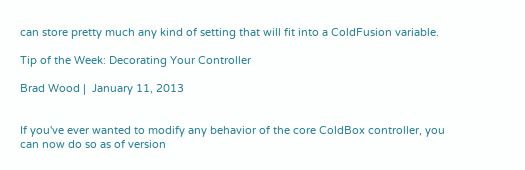can store pretty much any kind of setting that will fit into a ColdFusion variable.

Tip of the Week: Decorating Your Controller

Brad Wood |  January 11, 2013


If you've ever wanted to modify any behavior of the core ColdBox controller, you can now do so as of version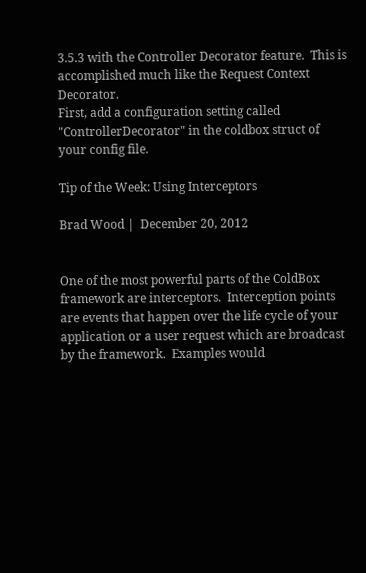3.5.3 with the Controller Decorator feature.  This is accomplished much like the Request Context Decorator.
First, add a configuration setting called "ControllerDecorator" in the coldbox struct of your config file.

Tip of the Week: Using Interceptors

Brad Wood |  December 20, 2012


One of the most powerful parts of the ColdBox framework are interceptors.  Interception points are events that happen over the life cycle of your application or a user request which are broadcast by the framework.  Examples would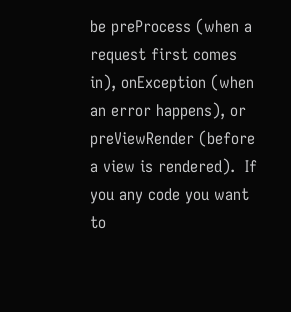be preProcess (when a request first comes in), onException (when an error happens), or preViewRender (before a view is rendered).  If you any code you want to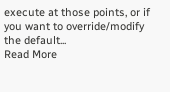execute at those points, or if you want to override/modify the default...
Read More